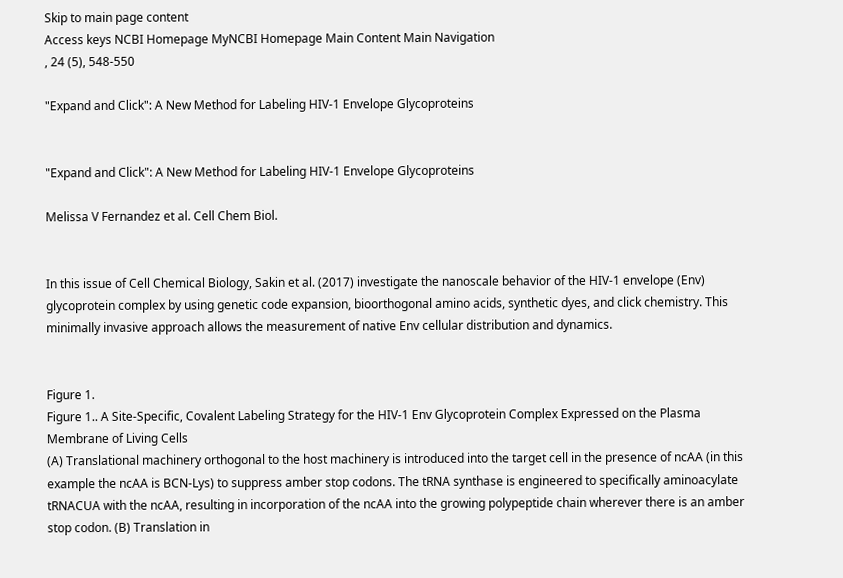Skip to main page content
Access keys NCBI Homepage MyNCBI Homepage Main Content Main Navigation
, 24 (5), 548-550

"Expand and Click": A New Method for Labeling HIV-1 Envelope Glycoproteins


"Expand and Click": A New Method for Labeling HIV-1 Envelope Glycoproteins

Melissa V Fernandez et al. Cell Chem Biol.


In this issue of Cell Chemical Biology, Sakin et al. (2017) investigate the nanoscale behavior of the HIV-1 envelope (Env) glycoprotein complex by using genetic code expansion, bioorthogonal amino acids, synthetic dyes, and click chemistry. This minimally invasive approach allows the measurement of native Env cellular distribution and dynamics.


Figure 1.
Figure 1.. A Site-Specific, Covalent Labeling Strategy for the HIV-1 Env Glycoprotein Complex Expressed on the Plasma Membrane of Living Cells
(A) Translational machinery orthogonal to the host machinery is introduced into the target cell in the presence of ncAA (in this example the ncAA is BCN-Lys) to suppress amber stop codons. The tRNA synthase is engineered to specifically aminoacylate tRNACUA with the ncAA, resulting in incorporation of the ncAA into the growing polypeptide chain wherever there is an amber stop codon. (B) Translation in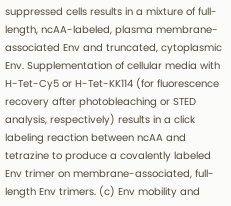suppressed cells results in a mixture of full-length, ncAA-labeled, plasma membrane-associated Env and truncated, cytoplasmic Env. Supplementation of cellular media with H-Tet-Cy5 or H-Tet-KK114 (for fluorescence recovery after photobleaching or STED analysis, respectively) results in a click labeling reaction between ncAA and tetrazine to produce a covalently labeled Env trimer on membrane-associated, full-length Env trimers. (c) Env mobility and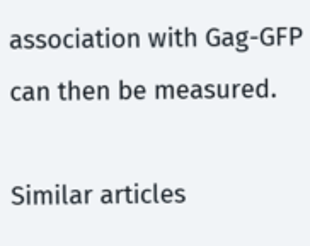association with Gag-GFP can then be measured.

Similar articles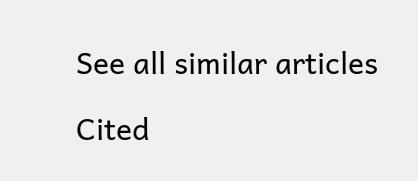See all similar articles

Cited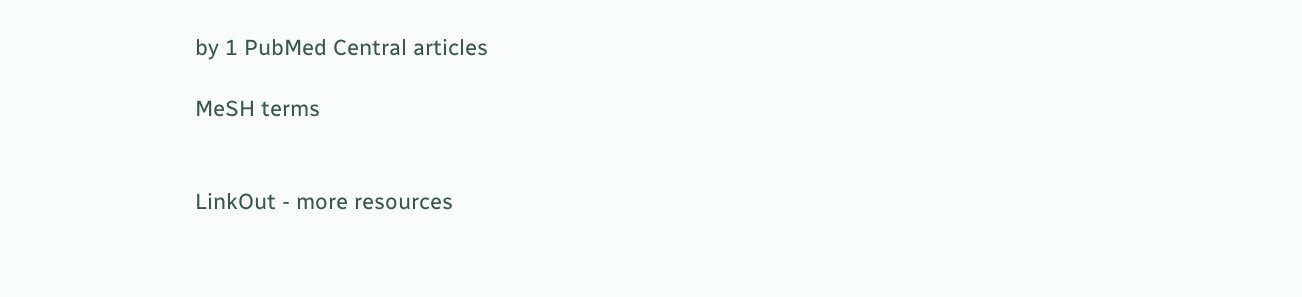by 1 PubMed Central articles

MeSH terms


LinkOut - more resources